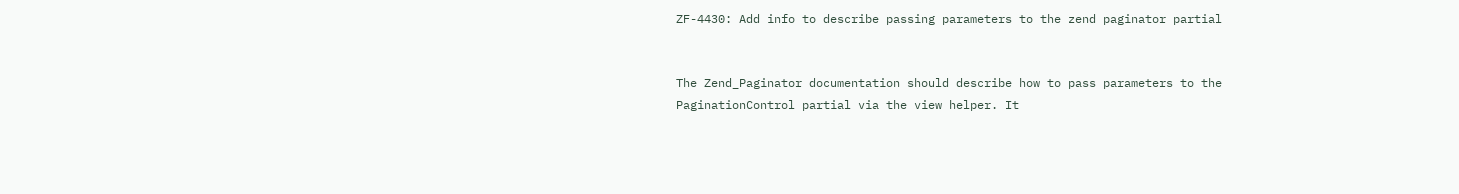ZF-4430: Add info to describe passing parameters to the zend paginator partial


The Zend_Paginator documentation should describe how to pass parameters to the PaginationControl partial via the view helper. It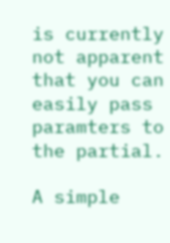is currently not apparent that you can easily pass paramters to the partial.

A simple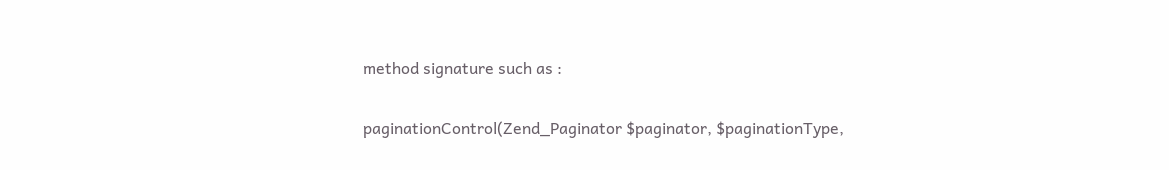method signature such as :

paginationControl(Zend_Paginator $paginator, $paginationType,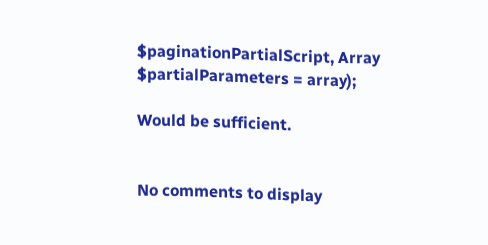$paginationPartialScript, Array $partialParameters = array);

Would be sufficient.


No comments to display